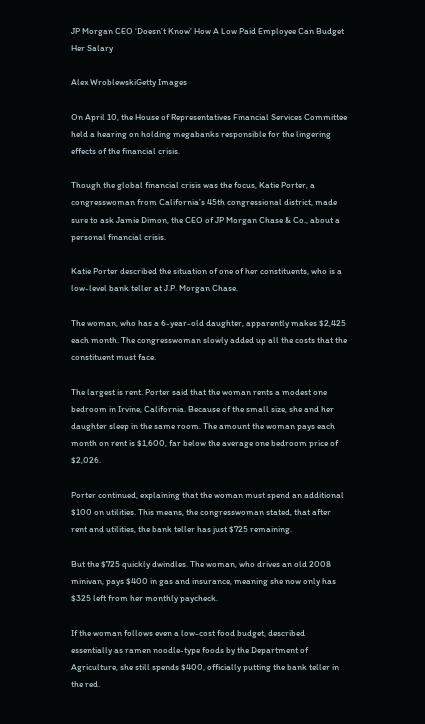JP Morgan CEO ‘Doesn’t Know’ How A Low Paid Employee Can Budget Her Salary

Alex WroblewskiGetty Images

On April 10, the House of Representatives Financial Services Committee held a hearing on holding megabanks responsible for the lingering effects of the financial crisis.

Though the global financial crisis was the focus, Katie Porter, a congresswoman from California’s 45th congressional district, made sure to ask Jamie Dimon, the CEO of JP Morgan Chase & Co., about a personal financial crisis.

Katie Porter described the situation of one of her constituents, who is a low-level bank teller at J.P. Morgan Chase.

The woman, who has a 6-year-old daughter, apparently makes $2,425 each month. The congresswoman slowly added up all the costs that the constituent must face.

The largest is rent. Porter said that the woman rents a modest one bedroom in Irvine, California. Because of the small size, she and her daughter sleep in the same room. The amount the woman pays each month on rent is $1,600, far below the average one bedroom price of $2,026.

Porter continued, explaining that the woman must spend an additional $100 on utilities. This means, the congresswoman stated, that after rent and utilities, the bank teller has just $725 remaining.

But the $725 quickly dwindles. The woman, who drives an old 2008 minivan, pays $400 in gas and insurance, meaning she now only has $325 left from her monthly paycheck.

If the woman follows even a low-cost food budget, described essentially as ramen noodle-type foods by the Department of Agriculture, she still spends $400, officially putting the bank teller in the red.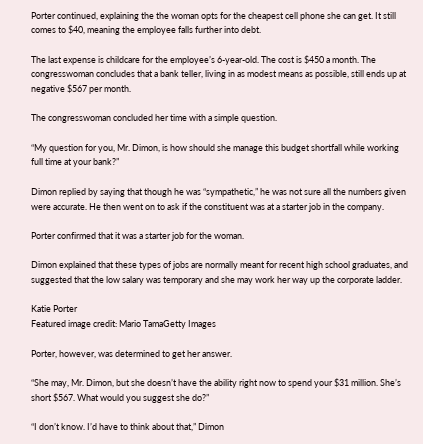Porter continued, explaining the the woman opts for the cheapest cell phone she can get. It still comes to $40, meaning the employee falls further into debt.

The last expense is childcare for the employee’s 6-year-old. The cost is $450 a month. The congresswoman concludes that a bank teller, living in as modest means as possible, still ends up at negative $567 per month.

The congresswoman concluded her time with a simple question.

“My question for you, Mr. Dimon, is how should she manage this budget shortfall while working full time at your bank?”

Dimon replied by saying that though he was “sympathetic,” he was not sure all the numbers given were accurate. He then went on to ask if the constituent was at a starter job in the company.

Porter confirmed that it was a starter job for the woman.

Dimon explained that these types of jobs are normally meant for recent high school graduates, and suggested that the low salary was temporary and she may work her way up the corporate ladder.

Katie Porter
Featured image credit: Mario TamaGetty Images

Porter, however, was determined to get her answer.

“She may, Mr. Dimon, but she doesn’t have the ability right now to spend your $31 million. She’s short $567. What would you suggest she do?”

“I don’t know. I’d have to think about that,” Dimon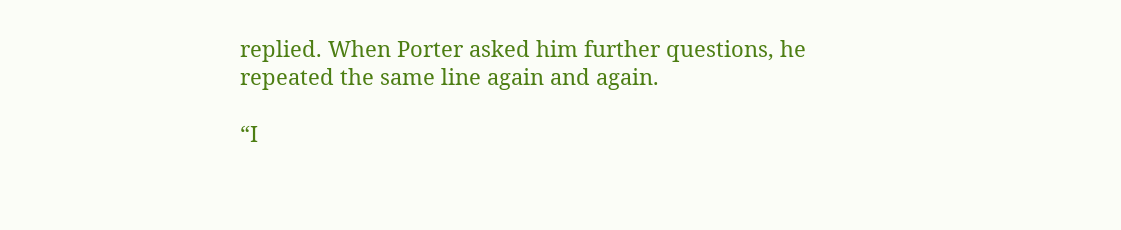replied. When Porter asked him further questions, he repeated the same line again and again.

“I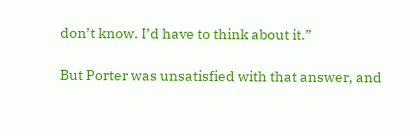don’t know. I’d have to think about it.”

But Porter was unsatisfied with that answer, and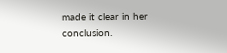made it clear in her conclusion.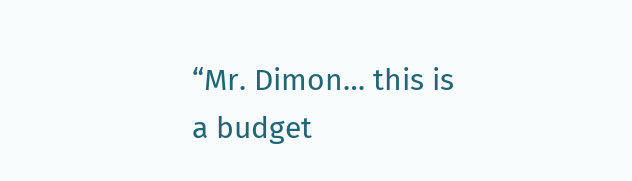“Mr. Dimon… this is a budget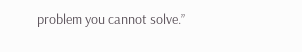problem you cannot solve.”